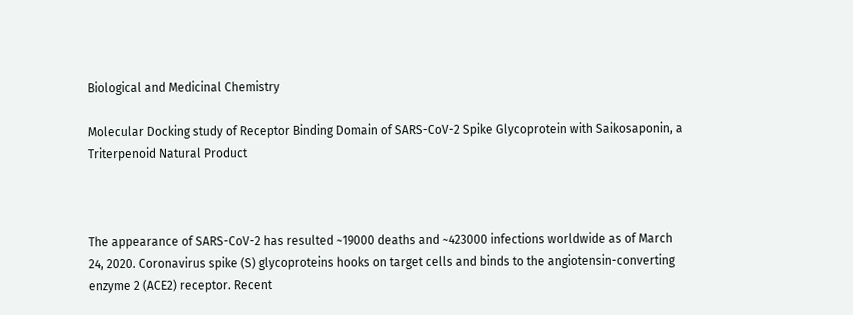Biological and Medicinal Chemistry

Molecular Docking study of Receptor Binding Domain of SARS-CoV-2 Spike Glycoprotein with Saikosaponin, a Triterpenoid Natural Product



The appearance of SARS-CoV-2 has resulted ~19000 deaths and ~423000 infections worldwide as of March 24, 2020. Coronavirus spike (S) glycoproteins hooks on target cells and binds to the angiotensin-converting enzyme 2 (ACE2) receptor. Recent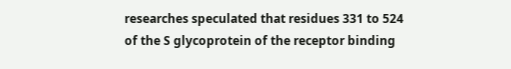researches speculated that residues 331 to 524 of the S glycoprotein of the receptor binding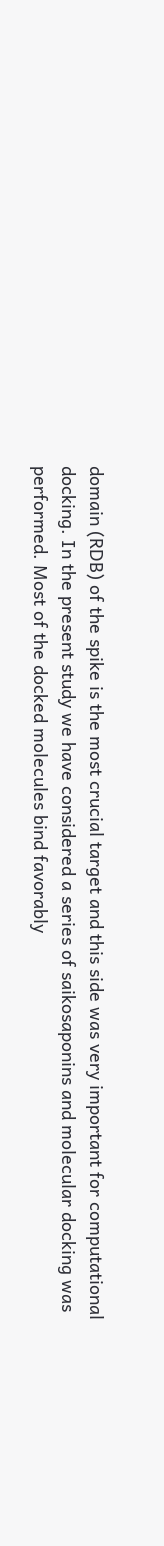domain (RDB) of the spike is the most crucial target and this side was very important for computational docking. In the present study we have considered a series of saikosaponins and molecular docking was performed. Most of the docked molecules bind favorably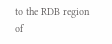to the RDB region of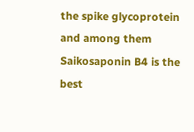the spike glycoprotein and among them Saikosaponin B4 is the best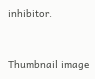inhibitor.


Thumbnail image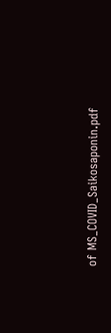of MS_COVID_Saikosaponin.pdf